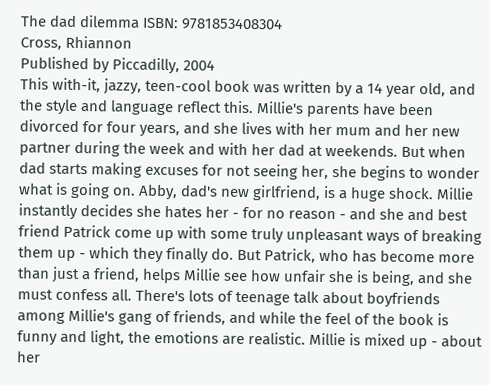The dad dilemma ISBN: 9781853408304
Cross, Rhiannon
Published by Piccadilly, 2004
This with-it, jazzy, teen-cool book was written by a 14 year old, and the style and language reflect this. Millie's parents have been divorced for four years, and she lives with her mum and her new partner during the week and with her dad at weekends. But when dad starts making excuses for not seeing her, she begins to wonder what is going on. Abby, dad's new girlfriend, is a huge shock. Millie instantly decides she hates her - for no reason - and she and best friend Patrick come up with some truly unpleasant ways of breaking them up - which they finally do. But Patrick, who has become more than just a friend, helps Millie see how unfair she is being, and she must confess all. There's lots of teenage talk about boyfriends among Millie's gang of friends, and while the feel of the book is funny and light, the emotions are realistic. Millie is mixed up - about her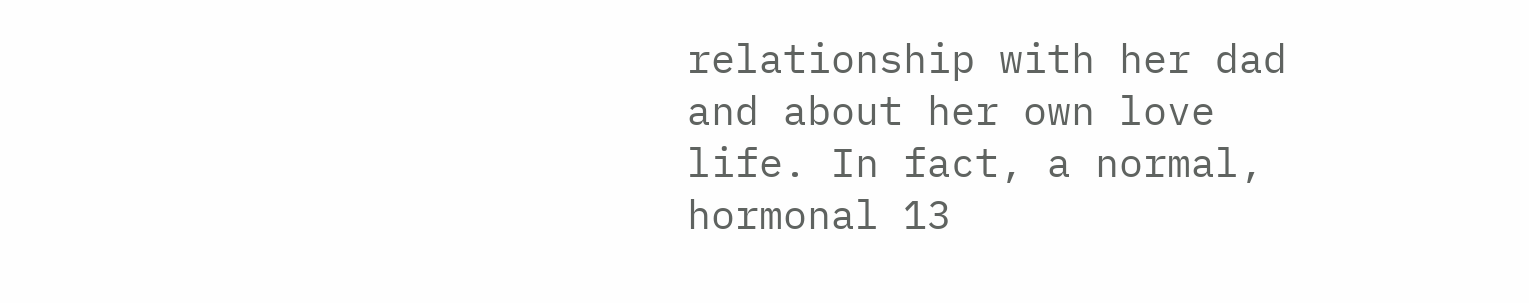relationship with her dad and about her own love life. In fact, a normal, hormonal 13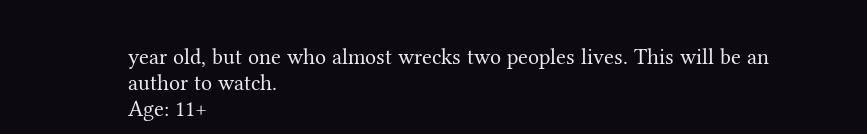year old, but one who almost wrecks two peoples lives. This will be an author to watch.
Age: 11+